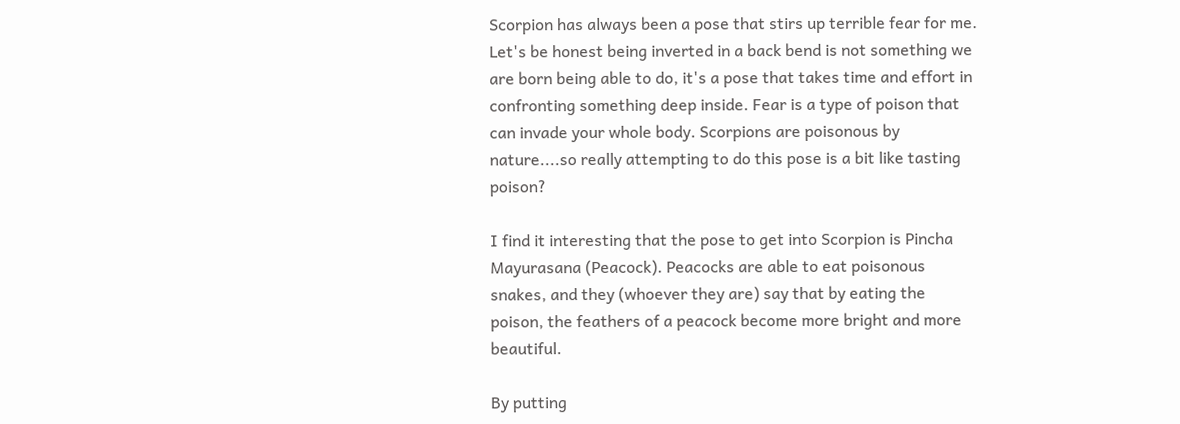Scorpion has always been a pose that stirs up terrible fear for me. Let's be honest being inverted in a back bend is not something we are born being able to do, it's a pose that takes time and effort in confronting something deep inside. Fear is a type of poison that can invade your whole body. Scorpions are poisonous by nature....so really attempting to do this pose is a bit like tasting poison?

I find it interesting that the pose to get into Scorpion is Pincha Mayurasana (Peacock). Peacocks are able to eat poisonous snakes, and they (whoever they are) say that by eating the poison, the feathers of a peacock become more bright and more beautiful.

By putting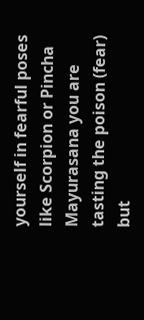yourself in fearful poses like Scorpion or Pincha Mayurasana you are tasting the poison (fear) but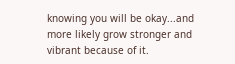knowing you will be okay...and more likely grow stronger and vibrant because of it.